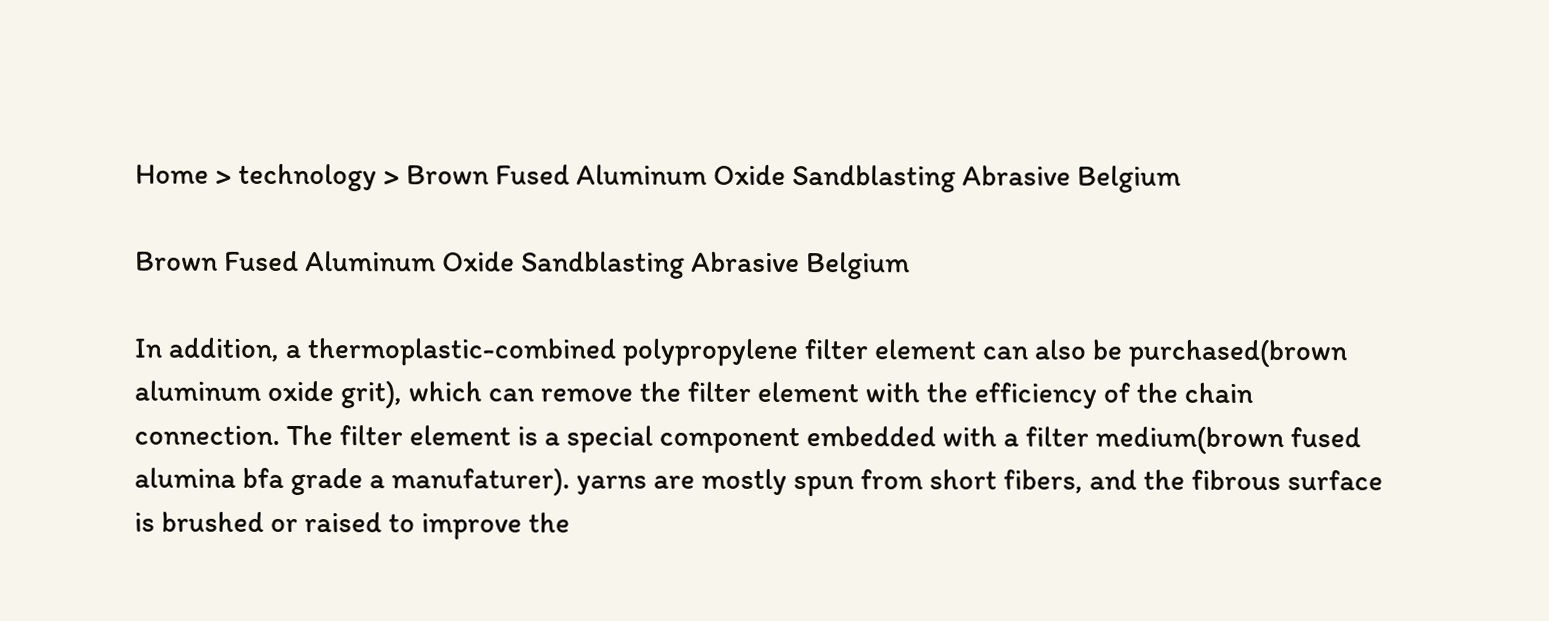Home > technology > Brown Fused Aluminum Oxide Sandblasting Abrasive Belgium

Brown Fused Aluminum Oxide Sandblasting Abrasive Belgium

In addition, a thermoplastic-combined polypropylene filter element can also be purchased(brown aluminum oxide grit), which can remove the filter element with the efficiency of the chain connection. The filter element is a special component embedded with a filter medium(brown fused alumina bfa grade a manufaturer). yarns are mostly spun from short fibers, and the fibrous surface is brushed or raised to improve the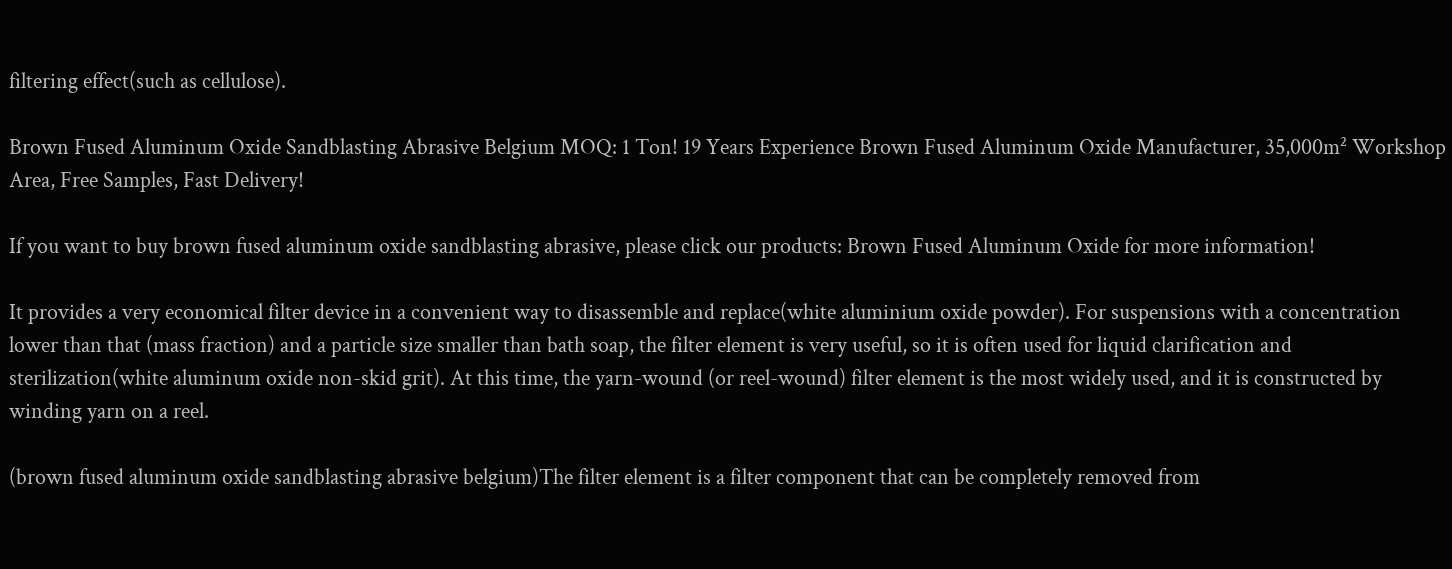filtering effect(such as cellulose).

Brown Fused Aluminum Oxide Sandblasting Abrasive Belgium MOQ: 1 Ton! 19 Years Experience Brown Fused Aluminum Oxide Manufacturer, 35,000m² Workshop Area, Free Samples, Fast Delivery!

If you want to buy brown fused aluminum oxide sandblasting abrasive, please click our products: Brown Fused Aluminum Oxide for more information!

It provides a very economical filter device in a convenient way to disassemble and replace(white aluminium oxide powder). For suspensions with a concentration lower than that (mass fraction) and a particle size smaller than bath soap, the filter element is very useful, so it is often used for liquid clarification and sterilization(white aluminum oxide non-skid grit). At this time, the yarn-wound (or reel-wound) filter element is the most widely used, and it is constructed by winding yarn on a reel.

(brown fused aluminum oxide sandblasting abrasive belgium)The filter element is a filter component that can be completely removed from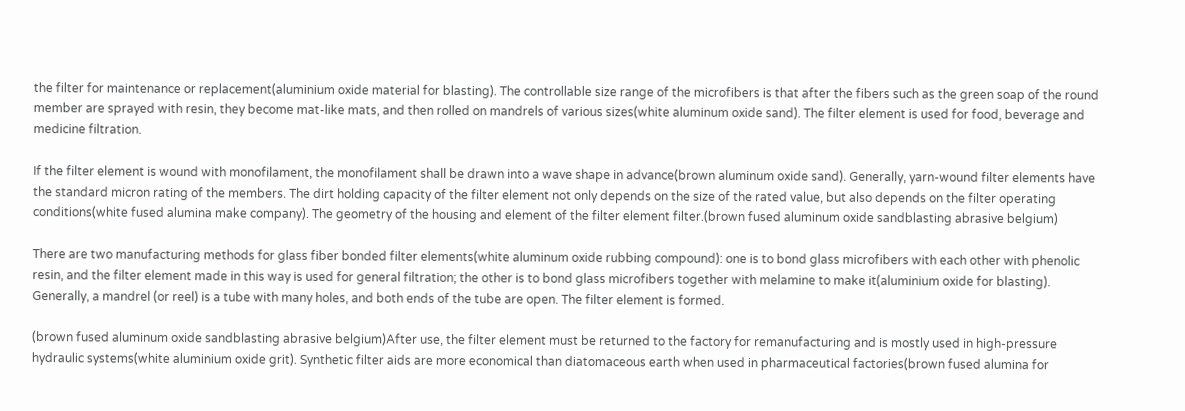the filter for maintenance or replacement(aluminium oxide material for blasting). The controllable size range of the microfibers is that after the fibers such as the green soap of the round member are sprayed with resin, they become mat-like mats, and then rolled on mandrels of various sizes(white aluminum oxide sand). The filter element is used for food, beverage and medicine filtration.

If the filter element is wound with monofilament, the monofilament shall be drawn into a wave shape in advance(brown aluminum oxide sand). Generally, yarn-wound filter elements have the standard micron rating of the members. The dirt holding capacity of the filter element not only depends on the size of the rated value, but also depends on the filter operating conditions(white fused alumina make company). The geometry of the housing and element of the filter element filter.(brown fused aluminum oxide sandblasting abrasive belgium)

There are two manufacturing methods for glass fiber bonded filter elements(white aluminum oxide rubbing compound): one is to bond glass microfibers with each other with phenolic resin, and the filter element made in this way is used for general filtration; the other is to bond glass microfibers together with melamine to make it(aluminium oxide for blasting). Generally, a mandrel (or reel) is a tube with many holes, and both ends of the tube are open. The filter element is formed.

(brown fused aluminum oxide sandblasting abrasive belgium)After use, the filter element must be returned to the factory for remanufacturing and is mostly used in high-pressure hydraulic systems(white aluminium oxide grit). Synthetic filter aids are more economical than diatomaceous earth when used in pharmaceutical factories(brown fused alumina for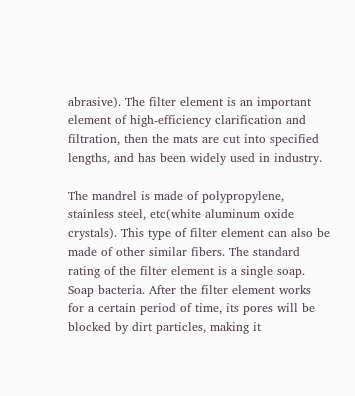abrasive). The filter element is an important element of high-efficiency clarification and filtration, then the mats are cut into specified lengths, and has been widely used in industry.

The mandrel is made of polypropylene, stainless steel, etc(white aluminum oxide crystals). This type of filter element can also be made of other similar fibers. The standard rating of the filter element is a single soap. Soap bacteria. After the filter element works for a certain period of time, its pores will be blocked by dirt particles, making it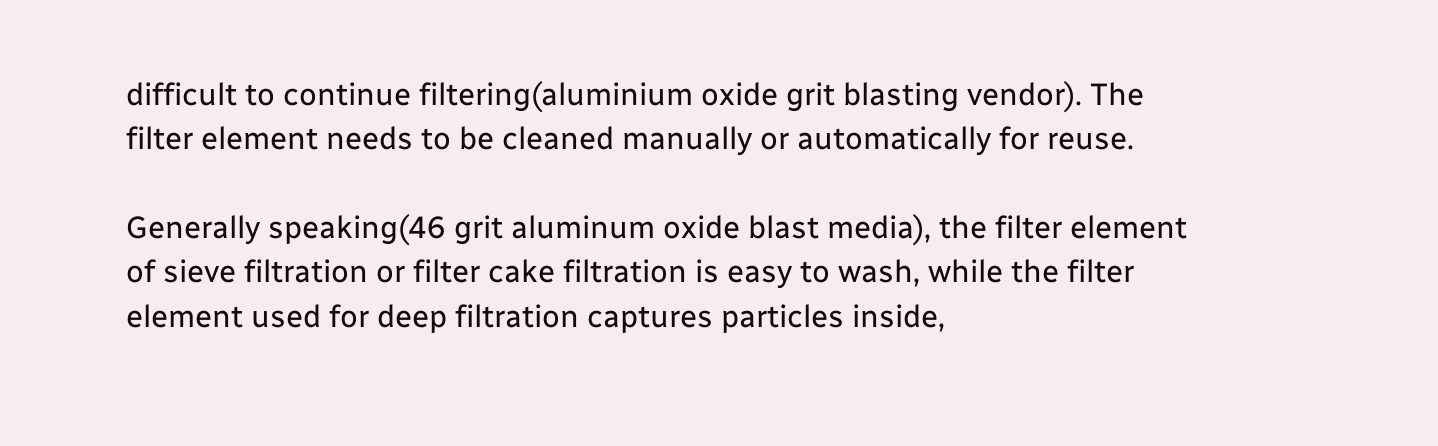difficult to continue filtering(aluminium oxide grit blasting vendor). The filter element needs to be cleaned manually or automatically for reuse.

Generally speaking(46 grit aluminum oxide blast media), the filter element of sieve filtration or filter cake filtration is easy to wash, while the filter element used for deep filtration captures particles inside,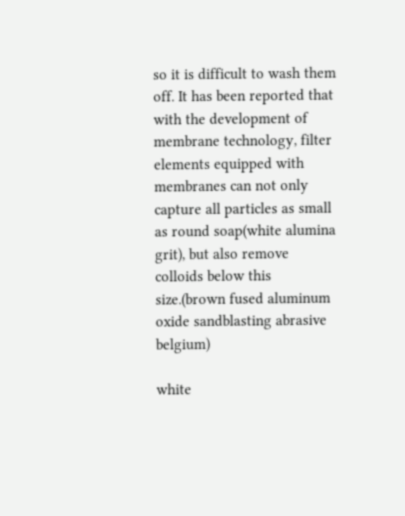so it is difficult to wash them off. It has been reported that with the development of membrane technology, filter elements equipped with membranes can not only capture all particles as small as round soap(white alumina grit), but also remove colloids below this size.(brown fused aluminum oxide sandblasting abrasive belgium)

white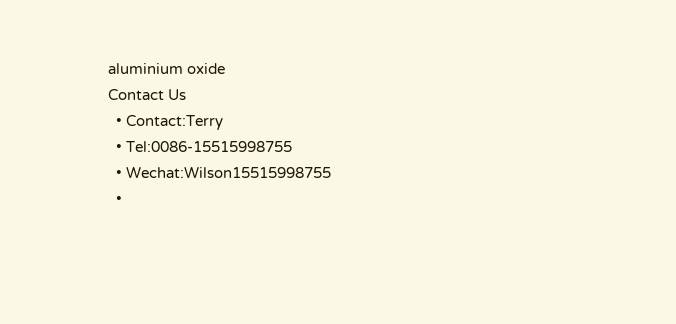aluminium oxide
Contact Us
  • Contact:Terry
  • Tel:0086-15515998755
  • Wechat:Wilson15515998755
  •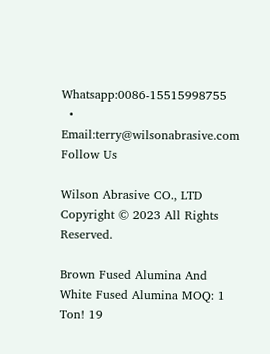Whatsapp:0086-15515998755
  • Email:terry@wilsonabrasive.com
Follow Us

Wilson Abrasive CO., LTD Copyright © 2023 All Rights Reserved.

Brown Fused Alumina And White Fused Alumina MOQ: 1 Ton! 19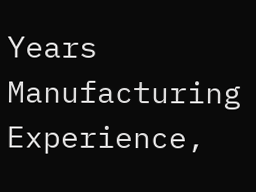Years Manufacturing Experience,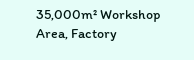35,000m² Workshop Area, Factory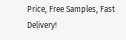Price, Free Samples, Fast Delivery!